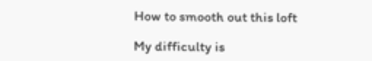How to smooth out this loft

My difficulty is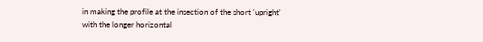in making the profile at the insection of the short 'upright' with the longer horizontal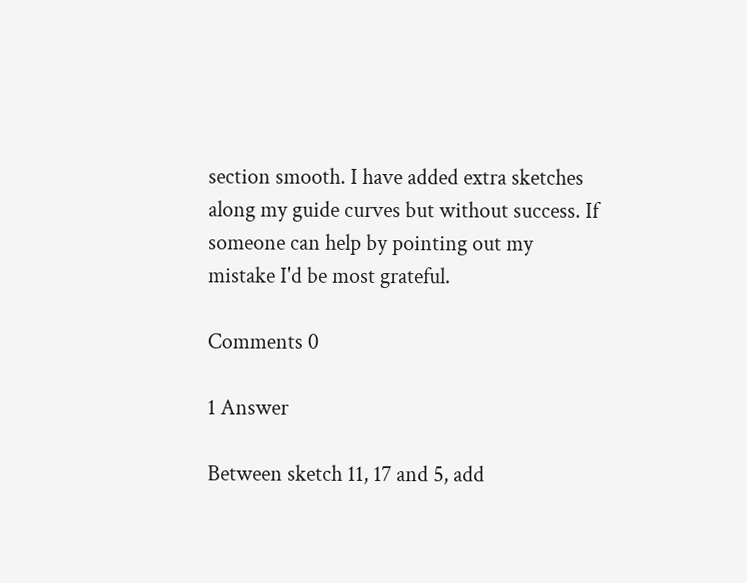section smooth. I have added extra sketches along my guide curves but without success. If someone can help by pointing out my mistake I'd be most grateful.

Comments 0

1 Answer

Between sketch 11, 17 and 5, add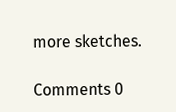more sketches.

Comments 0